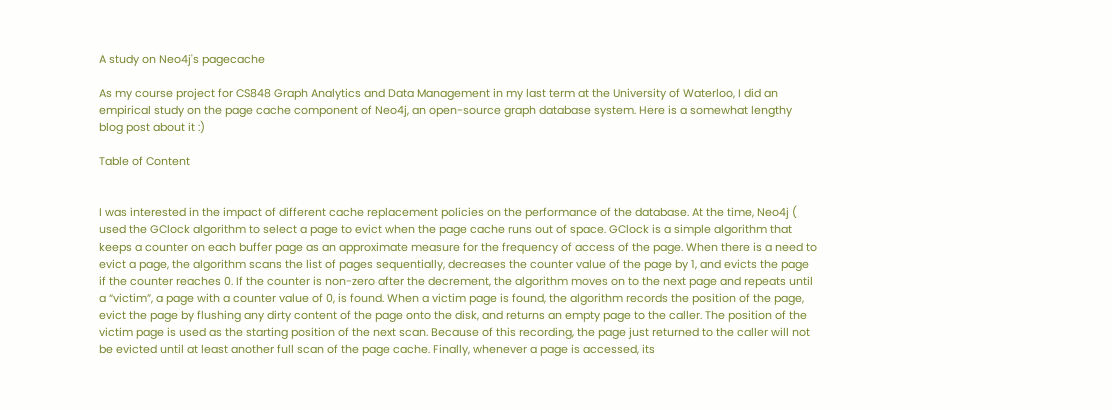A study on Neo4j's pagecache

As my course project for CS848 Graph Analytics and Data Management in my last term at the University of Waterloo, I did an empirical study on the page cache component of Neo4j, an open-source graph database system. Here is a somewhat lengthy blog post about it :)

Table of Content


I was interested in the impact of different cache replacement policies on the performance of the database. At the time, Neo4j ( used the GClock algorithm to select a page to evict when the page cache runs out of space. GClock is a simple algorithm that keeps a counter on each buffer page as an approximate measure for the frequency of access of the page. When there is a need to evict a page, the algorithm scans the list of pages sequentially, decreases the counter value of the page by 1, and evicts the page if the counter reaches 0. If the counter is non-zero after the decrement, the algorithm moves on to the next page and repeats until a “victim”, a page with a counter value of 0, is found. When a victim page is found, the algorithm records the position of the page, evict the page by flushing any dirty content of the page onto the disk, and returns an empty page to the caller. The position of the victim page is used as the starting position of the next scan. Because of this recording, the page just returned to the caller will not be evicted until at least another full scan of the page cache. Finally, whenever a page is accessed, its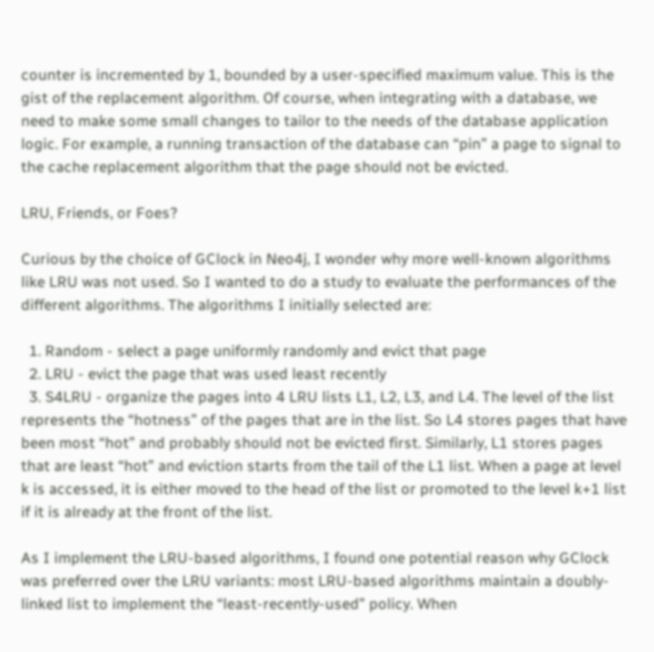counter is incremented by 1, bounded by a user-specified maximum value. This is the gist of the replacement algorithm. Of course, when integrating with a database, we need to make some small changes to tailor to the needs of the database application logic. For example, a running transaction of the database can “pin” a page to signal to the cache replacement algorithm that the page should not be evicted.

LRU, Friends, or Foes?

Curious by the choice of GClock in Neo4j, I wonder why more well-known algorithms like LRU was not used. So I wanted to do a study to evaluate the performances of the different algorithms. The algorithms I initially selected are:

  1. Random - select a page uniformly randomly and evict that page
  2. LRU - evict the page that was used least recently
  3. S4LRU - organize the pages into 4 LRU lists L1, L2, L3, and L4. The level of the list represents the “hotness” of the pages that are in the list. So L4 stores pages that have been most “hot” and probably should not be evicted first. Similarly, L1 stores pages that are least “hot” and eviction starts from the tail of the L1 list. When a page at level k is accessed, it is either moved to the head of the list or promoted to the level k+1 list if it is already at the front of the list.

As I implement the LRU-based algorithms, I found one potential reason why GClock was preferred over the LRU variants: most LRU-based algorithms maintain a doubly-linked list to implement the “least-recently-used” policy. When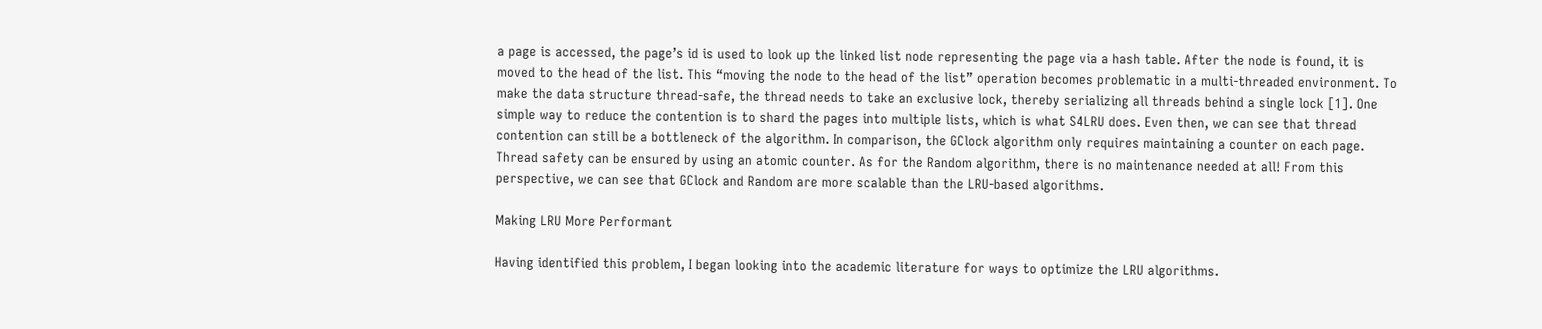a page is accessed, the page’s id is used to look up the linked list node representing the page via a hash table. After the node is found, it is moved to the head of the list. This “moving the node to the head of the list” operation becomes problematic in a multi-threaded environment. To make the data structure thread-safe, the thread needs to take an exclusive lock, thereby serializing all threads behind a single lock [1]. One simple way to reduce the contention is to shard the pages into multiple lists, which is what S4LRU does. Even then, we can see that thread contention can still be a bottleneck of the algorithm. In comparison, the GClock algorithm only requires maintaining a counter on each page. Thread safety can be ensured by using an atomic counter. As for the Random algorithm, there is no maintenance needed at all! From this perspective, we can see that GClock and Random are more scalable than the LRU-based algorithms.

Making LRU More Performant

Having identified this problem, I began looking into the academic literature for ways to optimize the LRU algorithms.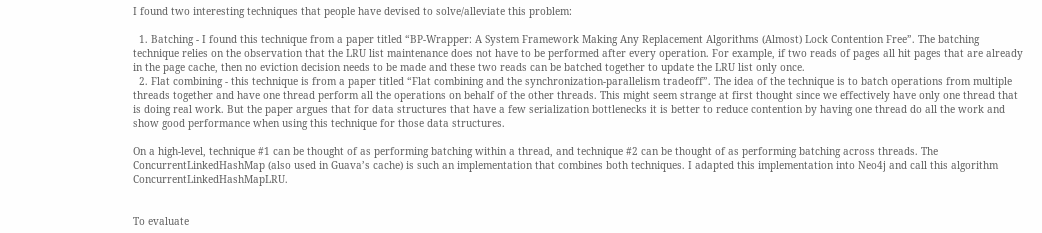I found two interesting techniques that people have devised to solve/alleviate this problem:

  1. Batching - I found this technique from a paper titled “BP-Wrapper: A System Framework Making Any Replacement Algorithms (Almost) Lock Contention Free”. The batching technique relies on the observation that the LRU list maintenance does not have to be performed after every operation. For example, if two reads of pages all hit pages that are already in the page cache, then no eviction decision needs to be made and these two reads can be batched together to update the LRU list only once.
  2. Flat combining - this technique is from a paper titled “Flat combining and the synchronization-parallelism tradeoff”. The idea of the technique is to batch operations from multiple threads together and have one thread perform all the operations on behalf of the other threads. This might seem strange at first thought since we effectively have only one thread that is doing real work. But the paper argues that for data structures that have a few serialization bottlenecks it is better to reduce contention by having one thread do all the work and show good performance when using this technique for those data structures.

On a high-level, technique #1 can be thought of as performing batching within a thread, and technique #2 can be thought of as performing batching across threads. The ConcurrentLinkedHashMap (also used in Guava’s cache) is such an implementation that combines both techniques. I adapted this implementation into Neo4j and call this algorithm ConcurrentLinkedHashMapLRU.


To evaluate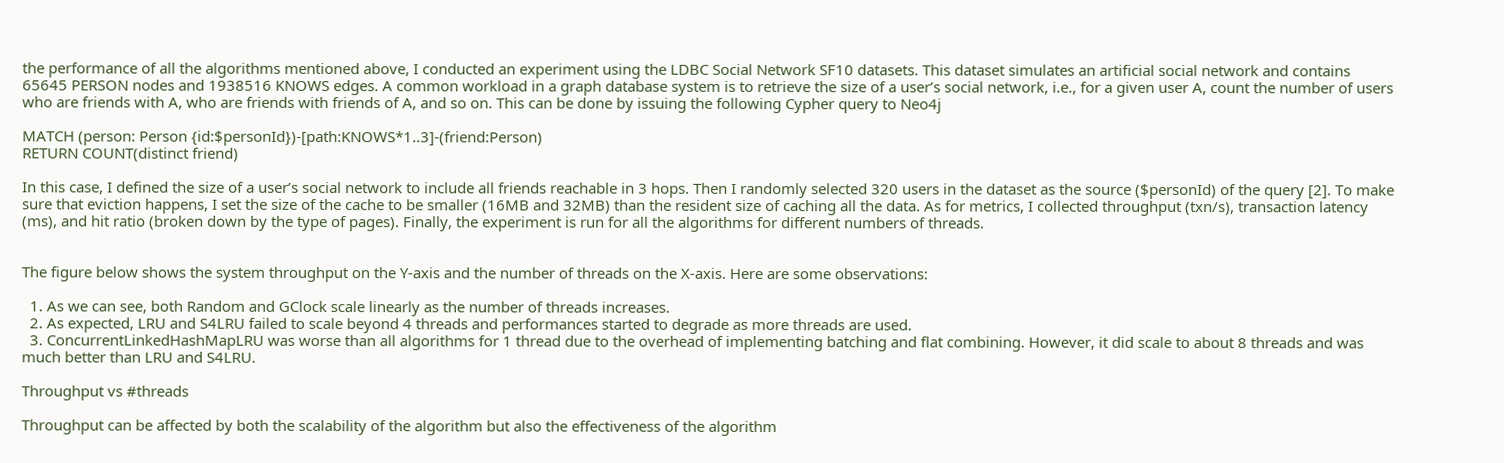the performance of all the algorithms mentioned above, I conducted an experiment using the LDBC Social Network SF10 datasets. This dataset simulates an artificial social network and contains 65645 PERSON nodes and 1938516 KNOWS edges. A common workload in a graph database system is to retrieve the size of a user’s social network, i.e., for a given user A, count the number of users who are friends with A, who are friends with friends of A, and so on. This can be done by issuing the following Cypher query to Neo4j

MATCH (person: Person {id:$personId})-[path:KNOWS*1..3]-(friend:Person)
RETURN COUNT(distinct friend)

In this case, I defined the size of a user’s social network to include all friends reachable in 3 hops. Then I randomly selected 320 users in the dataset as the source ($personId) of the query [2]. To make sure that eviction happens, I set the size of the cache to be smaller (16MB and 32MB) than the resident size of caching all the data. As for metrics, I collected throughput (txn/s), transaction latency (ms), and hit ratio (broken down by the type of pages). Finally, the experiment is run for all the algorithms for different numbers of threads.


The figure below shows the system throughput on the Y-axis and the number of threads on the X-axis. Here are some observations:

  1. As we can see, both Random and GClock scale linearly as the number of threads increases.
  2. As expected, LRU and S4LRU failed to scale beyond 4 threads and performances started to degrade as more threads are used.
  3. ConcurrentLinkedHashMapLRU was worse than all algorithms for 1 thread due to the overhead of implementing batching and flat combining. However, it did scale to about 8 threads and was much better than LRU and S4LRU.

Throughput vs #threads

Throughput can be affected by both the scalability of the algorithm but also the effectiveness of the algorithm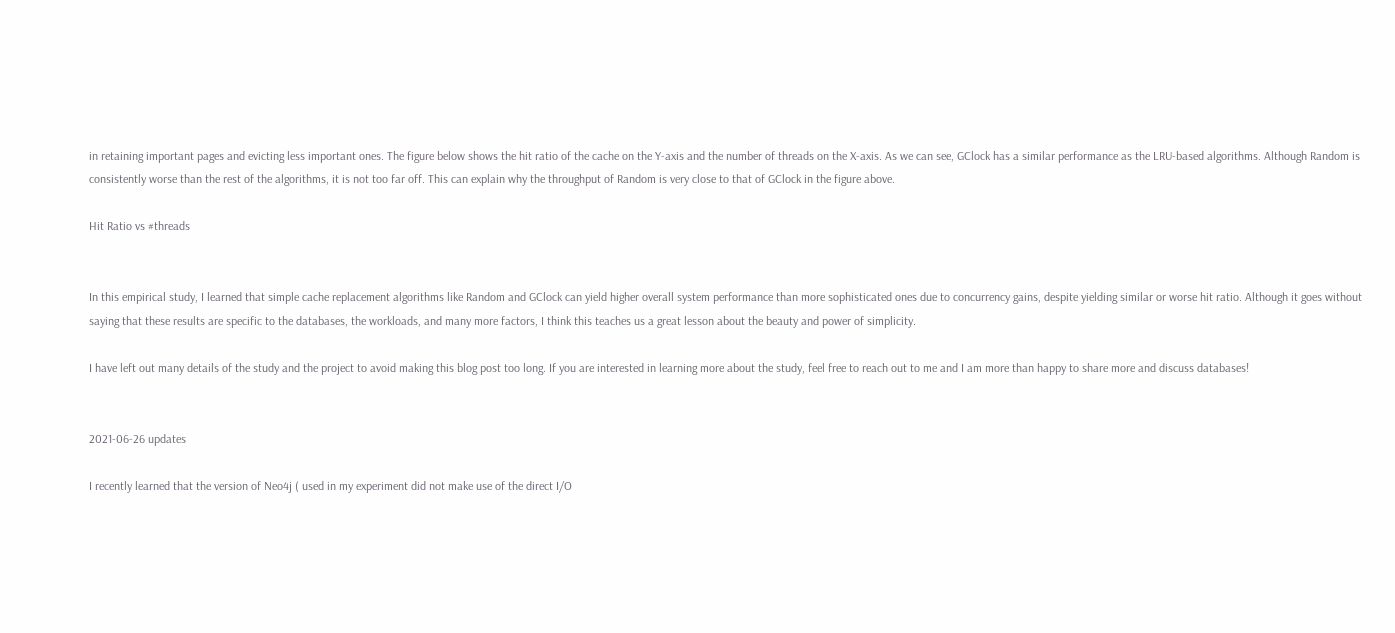in retaining important pages and evicting less important ones. The figure below shows the hit ratio of the cache on the Y-axis and the number of threads on the X-axis. As we can see, GClock has a similar performance as the LRU-based algorithms. Although Random is consistently worse than the rest of the algorithms, it is not too far off. This can explain why the throughput of Random is very close to that of GClock in the figure above.

Hit Ratio vs #threads


In this empirical study, I learned that simple cache replacement algorithms like Random and GClock can yield higher overall system performance than more sophisticated ones due to concurrency gains, despite yielding similar or worse hit ratio. Although it goes without saying that these results are specific to the databases, the workloads, and many more factors, I think this teaches us a great lesson about the beauty and power of simplicity.

I have left out many details of the study and the project to avoid making this blog post too long. If you are interested in learning more about the study, feel free to reach out to me and I am more than happy to share more and discuss databases!


2021-06-26 updates

I recently learned that the version of Neo4j ( used in my experiment did not make use of the direct I/O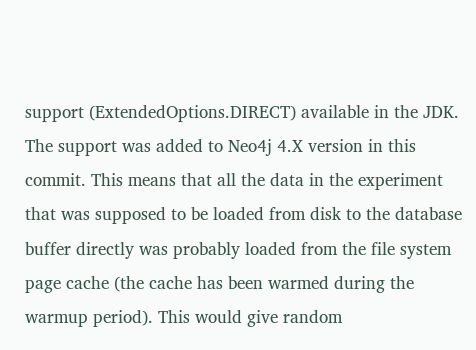support (ExtendedOptions.DIRECT) available in the JDK. The support was added to Neo4j 4.X version in this commit. This means that all the data in the experiment that was supposed to be loaded from disk to the database buffer directly was probably loaded from the file system page cache (the cache has been warmed during the warmup period). This would give random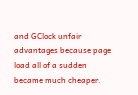and GClock unfair advantages because page load all of a sudden became much cheaper.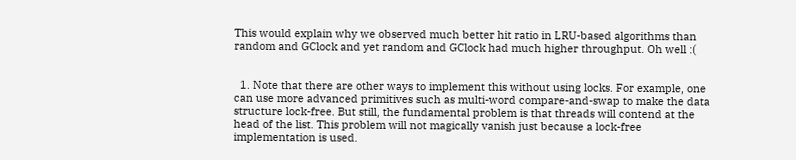This would explain why we observed much better hit ratio in LRU-based algorithms than random and GClock and yet random and GClock had much higher throughput. Oh well :(


  1. Note that there are other ways to implement this without using locks. For example, one can use more advanced primitives such as multi-word compare-and-swap to make the data structure lock-free. But still, the fundamental problem is that threads will contend at the head of the list. This problem will not magically vanish just because a lock-free implementation is used.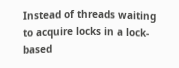Instead of threads waiting to acquire locks in a lock-based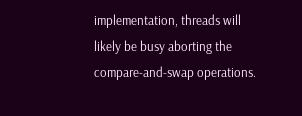implementation, threads will likely be busy aborting the compare-and-swap operations.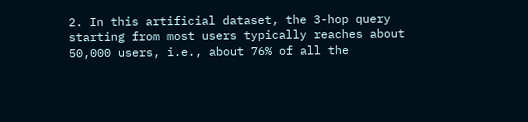2. In this artificial dataset, the 3-hop query starting from most users typically reaches about 50,000 users, i.e., about 76% of all the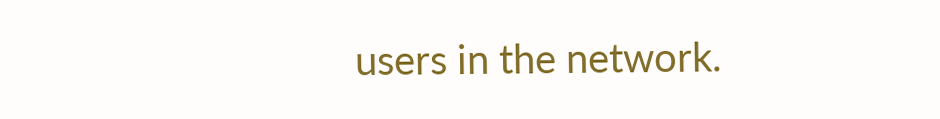users in the network.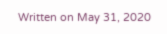Written on May 31, 2020